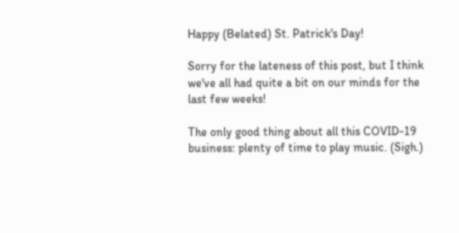Happy (Belated) St. Patrick's Day!

Sorry for the lateness of this post, but I think we've all had quite a bit on our minds for the last few weeks!

The only good thing about all this COVID-19 business: plenty of time to play music. (Sigh.)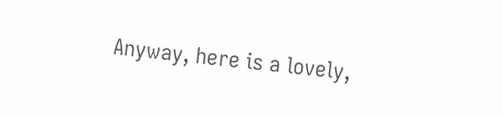Anyway, here is a lovely,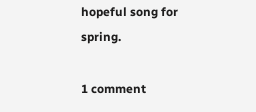hopeful song for spring.

1 comment